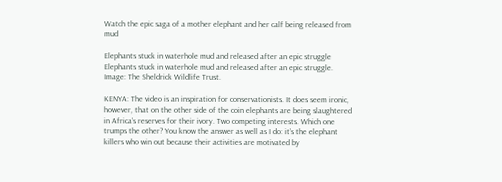Watch the epic saga of a mother elephant and her calf being released from mud

Elephants stuck in waterhole mud and released after an epic struggle
Elephants stuck in waterhole mud and released after an epic struggle. Image: The Sheldrick Wildlife Trust.

KENYA: The video is an inspiration for conservationists. It does seem ironic, however, that on the other side of the coin elephants are being slaughtered in Africa’s reserves for their ivory. Two competing interests. Which one trumps the other? You know the answer as well as I do: it’s the elephant killers who win out because their activities are motivated by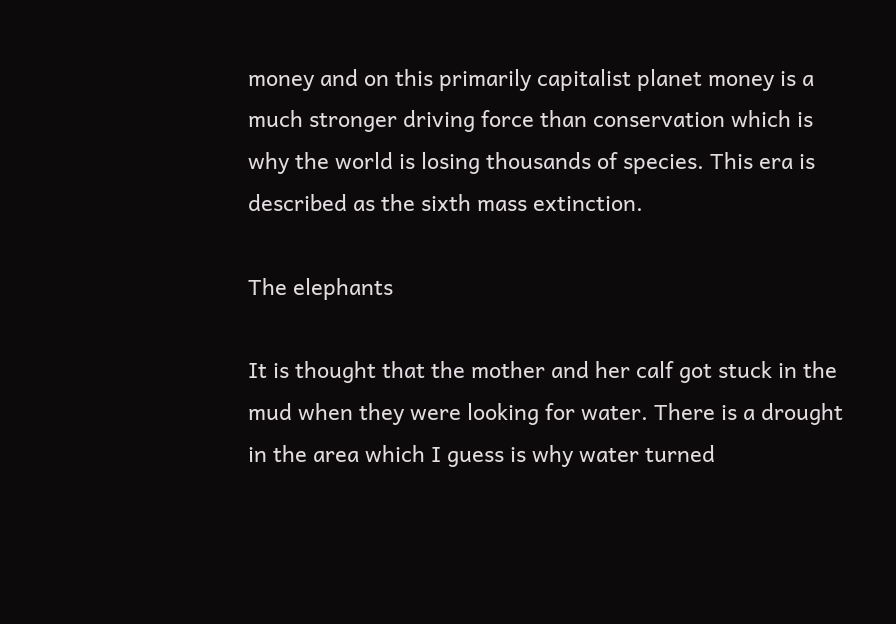money and on this primarily capitalist planet money is a much stronger driving force than conservation which is why the world is losing thousands of species. This era is described as the sixth mass extinction.

The elephants

It is thought that the mother and her calf got stuck in the mud when they were looking for water. There is a drought in the area which I guess is why water turned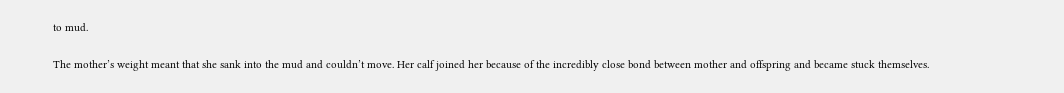to mud.

The mother’s weight meant that she sank into the mud and couldn’t move. Her calf joined her because of the incredibly close bond between mother and offspring and became stuck themselves.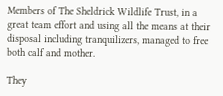Members of The Sheldrick Wildlife Trust, in a great team effort and using all the means at their disposal including tranquilizers, managed to free both calf and mother.

They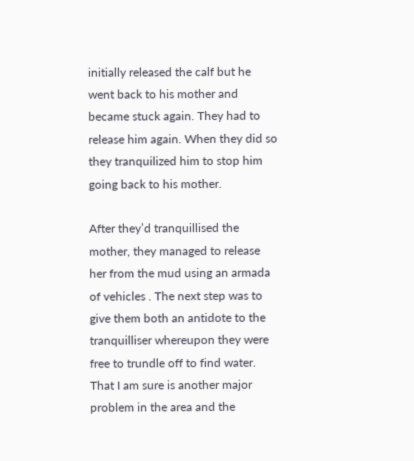initially released the calf but he went back to his mother and became stuck again. They had to release him again. When they did so they tranquilized him to stop him going back to his mother.

After they’d tranquillised the mother, they managed to release her from the mud using an armada of vehicles . The next step was to give them both an antidote to the tranquilliser whereupon they were free to trundle off to find water. That I am sure is another major problem in the area and the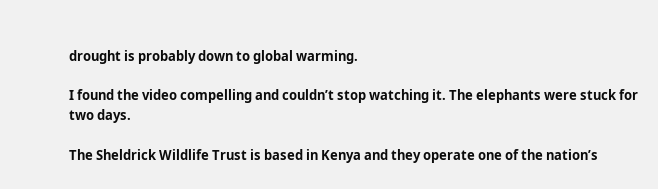drought is probably down to global warming.

I found the video compelling and couldn’t stop watching it. The elephants were stuck for two days.

The Sheldrick Wildlife Trust is based in Kenya and they operate one of the nation’s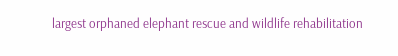largest orphaned elephant rescue and wildlife rehabilitation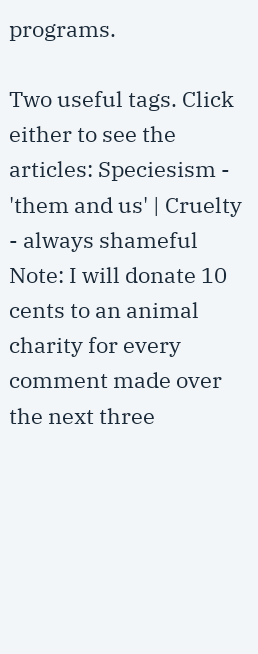programs.

Two useful tags. Click either to see the articles: Speciesism - 'them and us' | Cruelty - always shameful Note: I will donate 10 cents to an animal charity for every comment made over the next three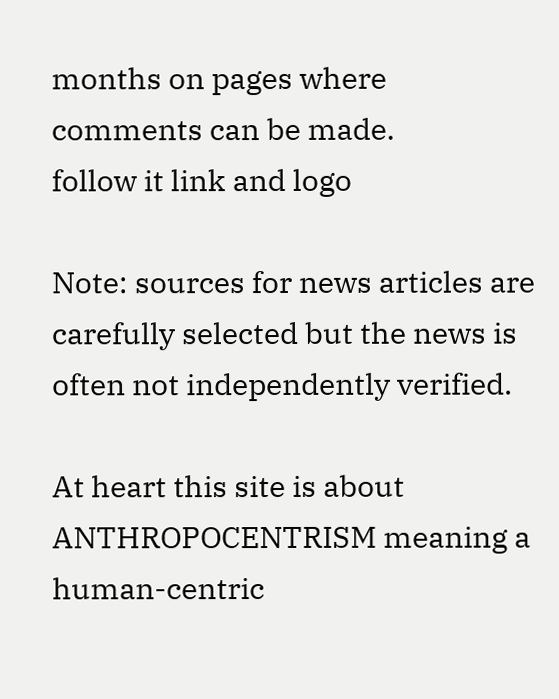months on pages where comments can be made.
follow it link and logo

Note: sources for news articles are carefully selected but the news is often not independently verified.

At heart this site is about ANTHROPOCENTRISM meaning a human-centric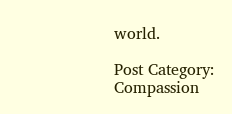world.

Post Category: Compassion